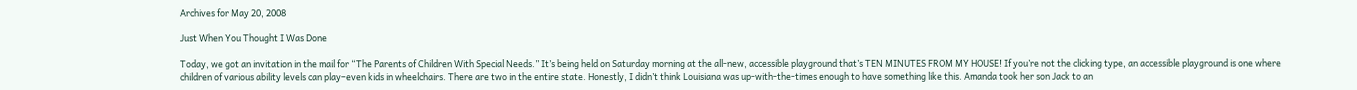Archives for May 20, 2008

Just When You Thought I Was Done

Today, we got an invitation in the mail for “The Parents of Children With Special Needs.” It’s being held on Saturday morning at the all-new, accessible playground that’s TEN MINUTES FROM MY HOUSE! If you’re not the clicking type, an accessible playground is one where children of various ability levels can play–even kids in wheelchairs. There are two in the entire state. Honestly, I didn’t think Louisiana was up-with-the-times enough to have something like this. Amanda took her son Jack to an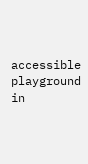accessible playground in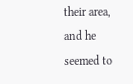their area, and he seemed to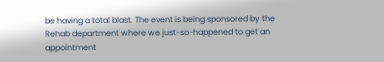be having a total blast. The event is being sponsored by the Rehab department where we just-so-happened to get an appointment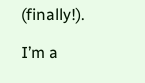(finally!).

I’m a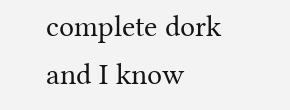complete dork and I know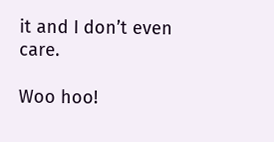it and I don’t even care.

Woo hoo!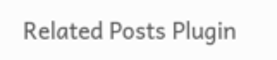Related Posts Plugin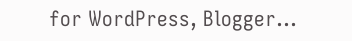for WordPress, Blogger...